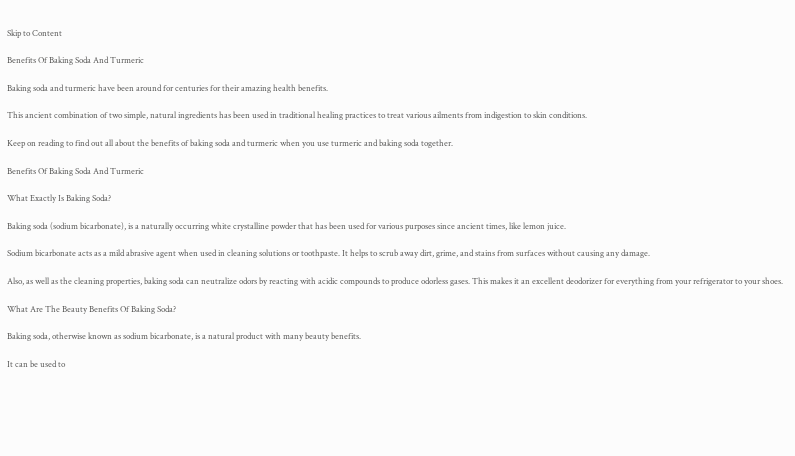Skip to Content

Benefits Of Baking Soda And Turmeric

Baking soda and turmeric have been around for centuries for their amazing health benefits.

This ancient combination of two simple, natural ingredients has been used in traditional healing practices to treat various ailments from indigestion to skin conditions.

Keep on reading to find out all about the benefits of baking soda and turmeric when you use turmeric and baking soda together.

Benefits Of Baking Soda And Turmeric

What Exactly Is Baking Soda?

Baking soda (sodium bicarbonate), is a naturally occurring white crystalline powder that has been used for various purposes since ancient times, like lemon juice.

Sodium bicarbonate acts as a mild abrasive agent when used in cleaning solutions or toothpaste. It helps to scrub away dirt, grime, and stains from surfaces without causing any damage.

Also, as well as the cleaning properties, baking soda can neutralize odors by reacting with acidic compounds to produce odorless gases. This makes it an excellent deodorizer for everything from your refrigerator to your shoes.

What Are The Beauty Benefits Of Baking Soda?

Baking soda, otherwise known as sodium bicarbonate, is a natural product with many beauty benefits.

It can be used to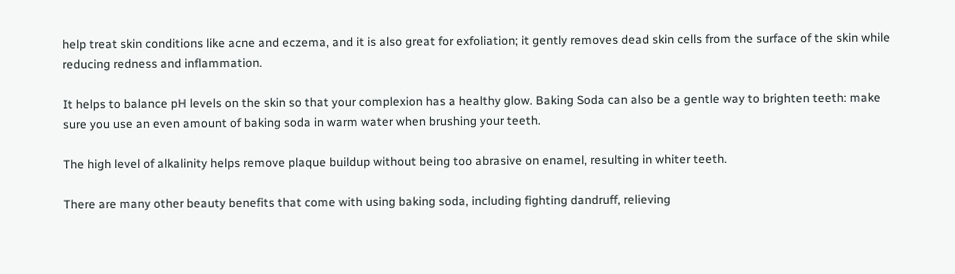help treat skin conditions like acne and eczema, and it is also great for exfoliation; it gently removes dead skin cells from the surface of the skin while reducing redness and inflammation.

It helps to balance pH levels on the skin so that your complexion has a healthy glow. Baking Soda can also be a gentle way to brighten teeth: make sure you use an even amount of baking soda in warm water when brushing your teeth.

The high level of alkalinity helps remove plaque buildup without being too abrasive on enamel, resulting in whiter teeth.

There are many other beauty benefits that come with using baking soda, including fighting dandruff, relieving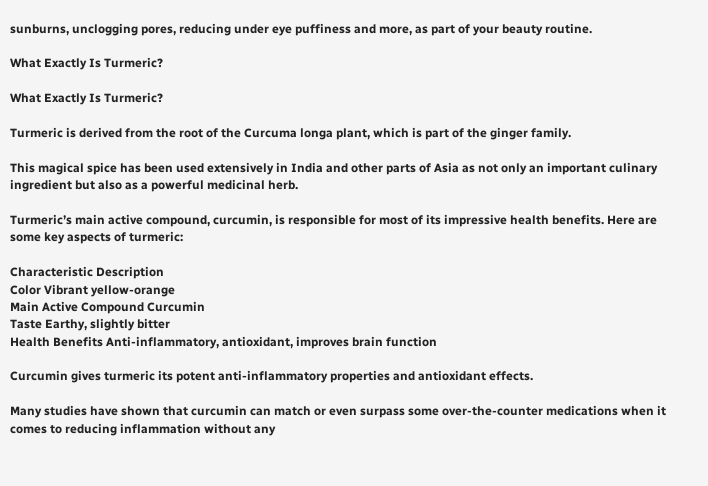sunburns, unclogging pores, reducing under eye puffiness and more, as part of your beauty routine.

What Exactly Is Turmeric?

What Exactly Is Turmeric?

Turmeric is derived from the root of the Curcuma longa plant, which is part of the ginger family.

This magical spice has been used extensively in India and other parts of Asia as not only an important culinary ingredient but also as a powerful medicinal herb.

Turmeric’s main active compound, curcumin, is responsible for most of its impressive health benefits. Here are some key aspects of turmeric:

Characteristic Description
Color Vibrant yellow-orange
Main Active Compound Curcumin
Taste Earthy, slightly bitter
Health Benefits Anti-inflammatory, antioxidant, improves brain function

Curcumin gives turmeric its potent anti-inflammatory properties and antioxidant effects.

Many studies have shown that curcumin can match or even surpass some over-the-counter medications when it comes to reducing inflammation without any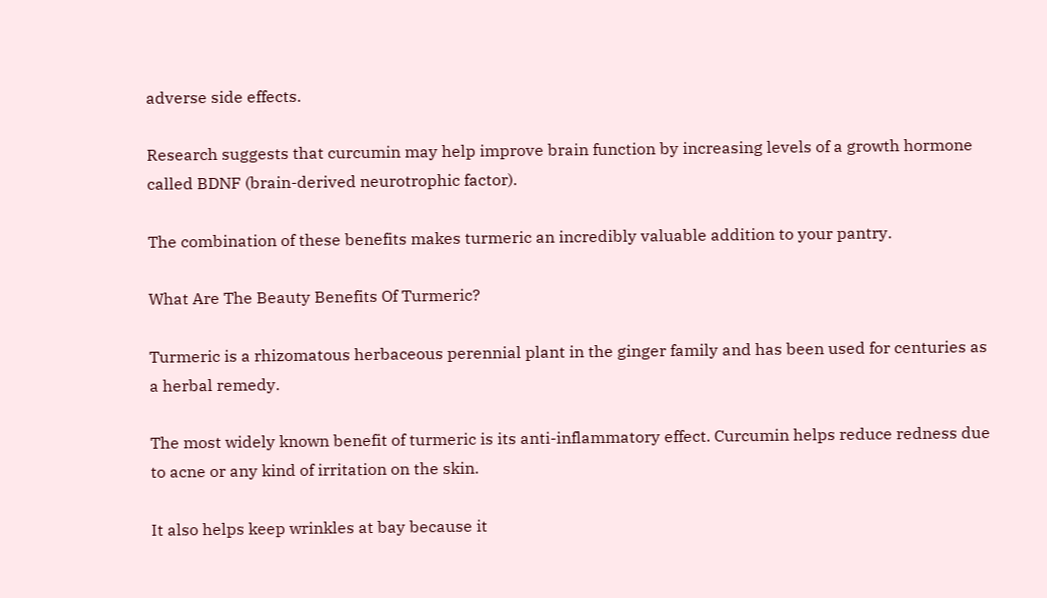adverse side effects.

Research suggests that curcumin may help improve brain function by increasing levels of a growth hormone called BDNF (brain-derived neurotrophic factor).

The combination of these benefits makes turmeric an incredibly valuable addition to your pantry.

What Are The Beauty Benefits Of Turmeric?

Turmeric is a rhizomatous herbaceous perennial plant in the ginger family and has been used for centuries as a herbal remedy.

The most widely known benefit of turmeric is its anti-inflammatory effect. Curcumin helps reduce redness due to acne or any kind of irritation on the skin.

It also helps keep wrinkles at bay because it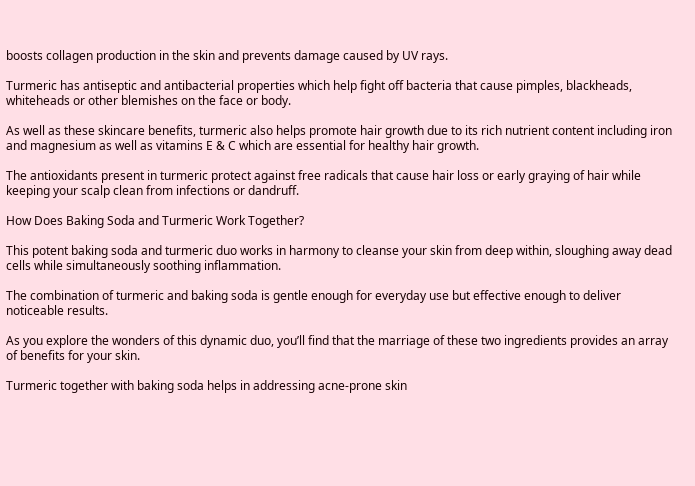boosts collagen production in the skin and prevents damage caused by UV rays.

Turmeric has antiseptic and antibacterial properties which help fight off bacteria that cause pimples, blackheads, whiteheads or other blemishes on the face or body.

As well as these skincare benefits, turmeric also helps promote hair growth due to its rich nutrient content including iron and magnesium as well as vitamins E & C which are essential for healthy hair growth.

The antioxidants present in turmeric protect against free radicals that cause hair loss or early graying of hair while keeping your scalp clean from infections or dandruff.

How Does Baking Soda and Turmeric Work Together?

This potent baking soda and turmeric duo works in harmony to cleanse your skin from deep within, sloughing away dead cells while simultaneously soothing inflammation.

The combination of turmeric and baking soda is gentle enough for everyday use but effective enough to deliver noticeable results.

As you explore the wonders of this dynamic duo, you’ll find that the marriage of these two ingredients provides an array of benefits for your skin.

Turmeric together with baking soda helps in addressing acne-prone skin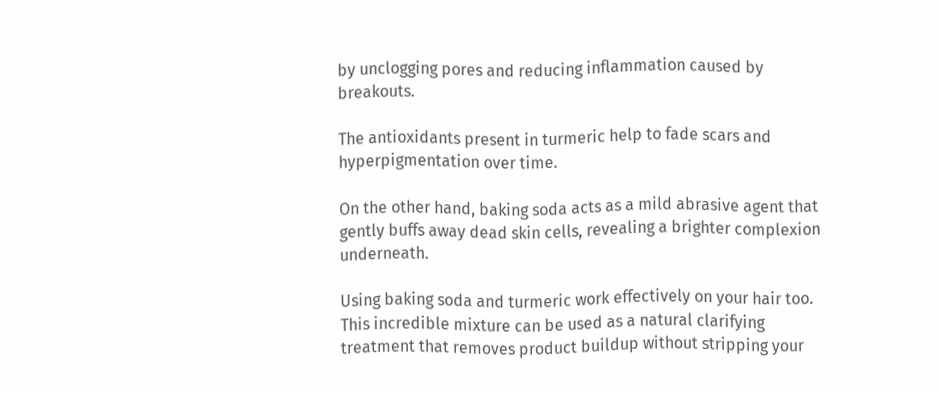by unclogging pores and reducing inflammation caused by breakouts.

The antioxidants present in turmeric help to fade scars and hyperpigmentation over time.

On the other hand, baking soda acts as a mild abrasive agent that gently buffs away dead skin cells, revealing a brighter complexion underneath.

Using baking soda and turmeric work effectively on your hair too. This incredible mixture can be used as a natural clarifying treatment that removes product buildup without stripping your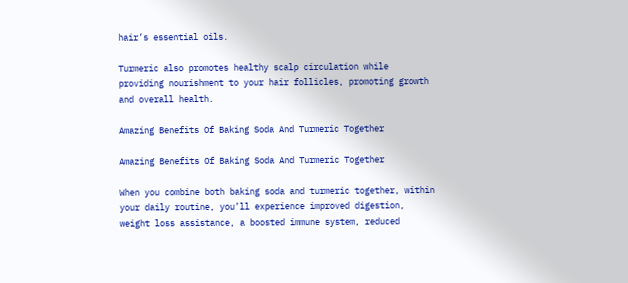hair’s essential oils.

Turmeric also promotes healthy scalp circulation while providing nourishment to your hair follicles, promoting growth and overall health.

Amazing Benefits Of Baking Soda And Turmeric Together

Amazing Benefits Of Baking Soda And Turmeric Together

When you combine both baking soda and turmeric together, within your daily routine, you’ll experience improved digestion, weight loss assistance, a boosted immune system, reduced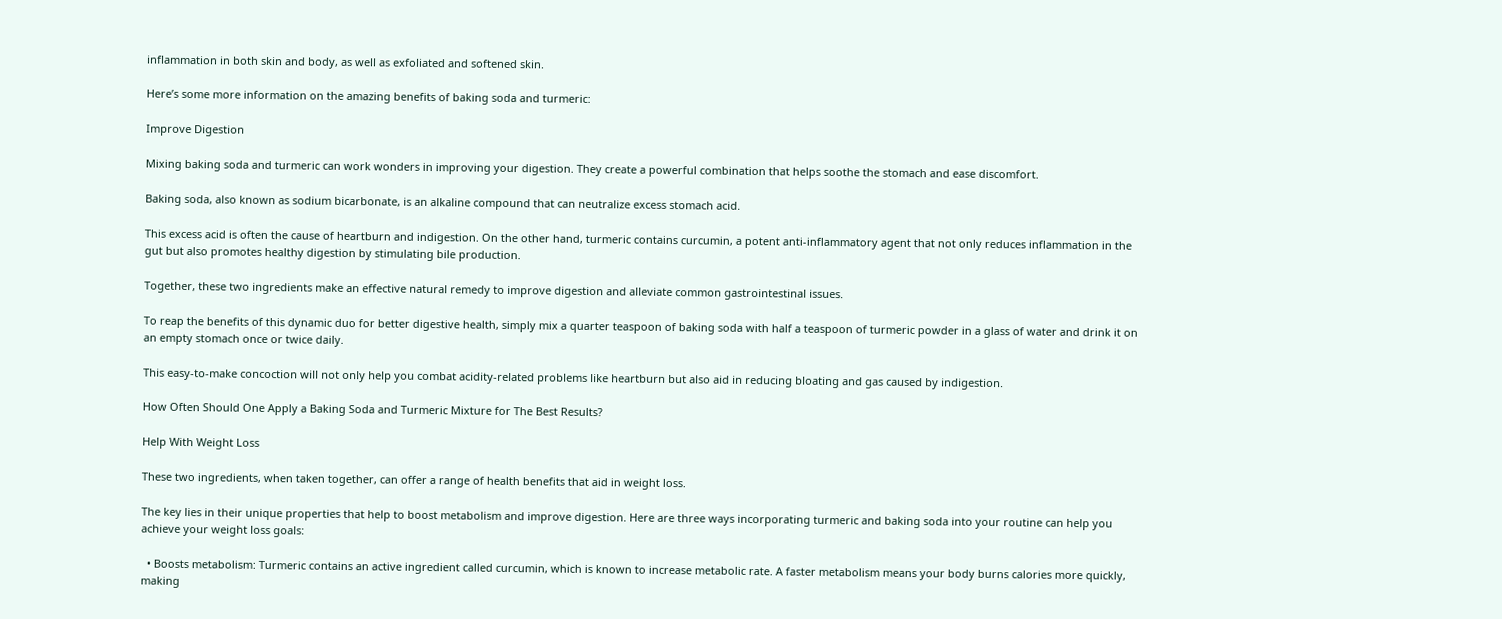inflammation in both skin and body, as well as exfoliated and softened skin.

Here’s some more information on the amazing benefits of baking soda and turmeric:

Improve Digestion

Mixing baking soda and turmeric can work wonders in improving your digestion. They create a powerful combination that helps soothe the stomach and ease discomfort.

Baking soda, also known as sodium bicarbonate, is an alkaline compound that can neutralize excess stomach acid.

This excess acid is often the cause of heartburn and indigestion. On the other hand, turmeric contains curcumin, a potent anti-inflammatory agent that not only reduces inflammation in the gut but also promotes healthy digestion by stimulating bile production.

Together, these two ingredients make an effective natural remedy to improve digestion and alleviate common gastrointestinal issues.

To reap the benefits of this dynamic duo for better digestive health, simply mix a quarter teaspoon of baking soda with half a teaspoon of turmeric powder in a glass of water and drink it on an empty stomach once or twice daily.

This easy-to-make concoction will not only help you combat acidity-related problems like heartburn but also aid in reducing bloating and gas caused by indigestion.

How Often Should One Apply a Baking Soda and Turmeric Mixture for The Best Results?

Help With Weight Loss

These two ingredients, when taken together, can offer a range of health benefits that aid in weight loss.

The key lies in their unique properties that help to boost metabolism and improve digestion. Here are three ways incorporating turmeric and baking soda into your routine can help you achieve your weight loss goals:

  • Boosts metabolism: Turmeric contains an active ingredient called curcumin, which is known to increase metabolic rate. A faster metabolism means your body burns calories more quickly, making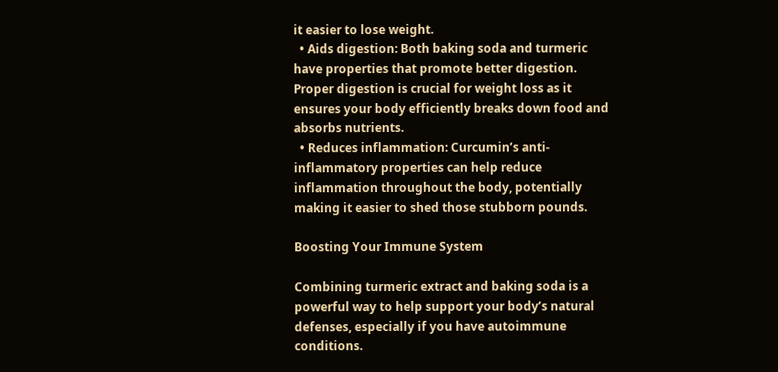it easier to lose weight.
  • Aids digestion: Both baking soda and turmeric have properties that promote better digestion. Proper digestion is crucial for weight loss as it ensures your body efficiently breaks down food and absorbs nutrients.
  • Reduces inflammation: Curcumin’s anti-inflammatory properties can help reduce inflammation throughout the body, potentially making it easier to shed those stubborn pounds.

Boosting Your Immune System

Combining turmeric extract and baking soda is a powerful way to help support your body’s natural defenses, especially if you have autoimmune conditions.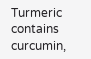Turmeric contains curcumin,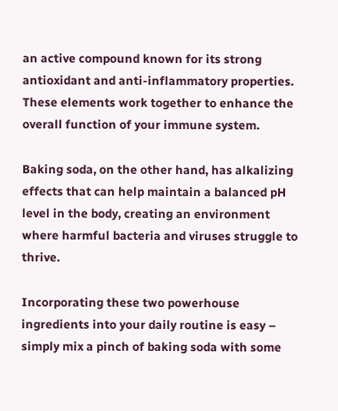an active compound known for its strong antioxidant and anti-inflammatory properties. These elements work together to enhance the overall function of your immune system.

Baking soda, on the other hand, has alkalizing effects that can help maintain a balanced pH level in the body, creating an environment where harmful bacteria and viruses struggle to thrive.

Incorporating these two powerhouse ingredients into your daily routine is easy – simply mix a pinch of baking soda with some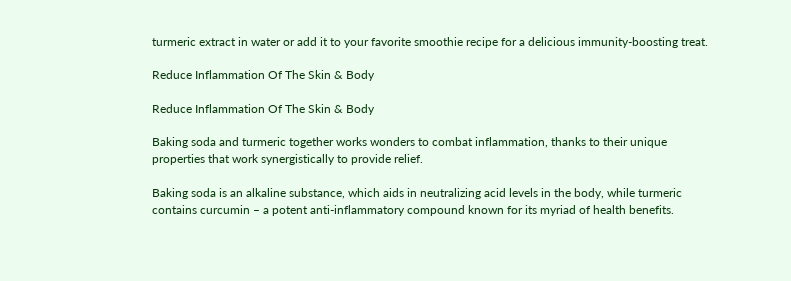turmeric extract in water or add it to your favorite smoothie recipe for a delicious immunity-boosting treat.

Reduce Inflammation Of The Skin & Body

Reduce Inflammation Of The Skin & Body

Baking soda and turmeric together works wonders to combat inflammation, thanks to their unique properties that work synergistically to provide relief.

Baking soda is an alkaline substance, which aids in neutralizing acid levels in the body, while turmeric contains curcumin – a potent anti-inflammatory compound known for its myriad of health benefits.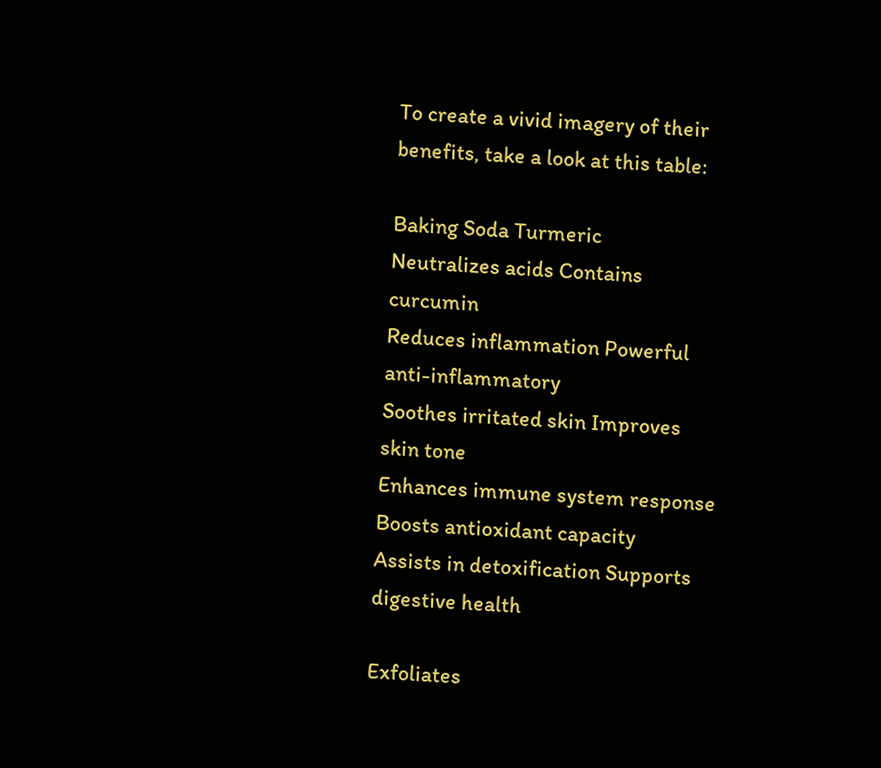To create a vivid imagery of their benefits, take a look at this table:

Baking Soda Turmeric
Neutralizes acids Contains curcumin
Reduces inflammation Powerful anti-inflammatory
Soothes irritated skin Improves skin tone
Enhances immune system response Boosts antioxidant capacity
Assists in detoxification Supports digestive health

Exfoliates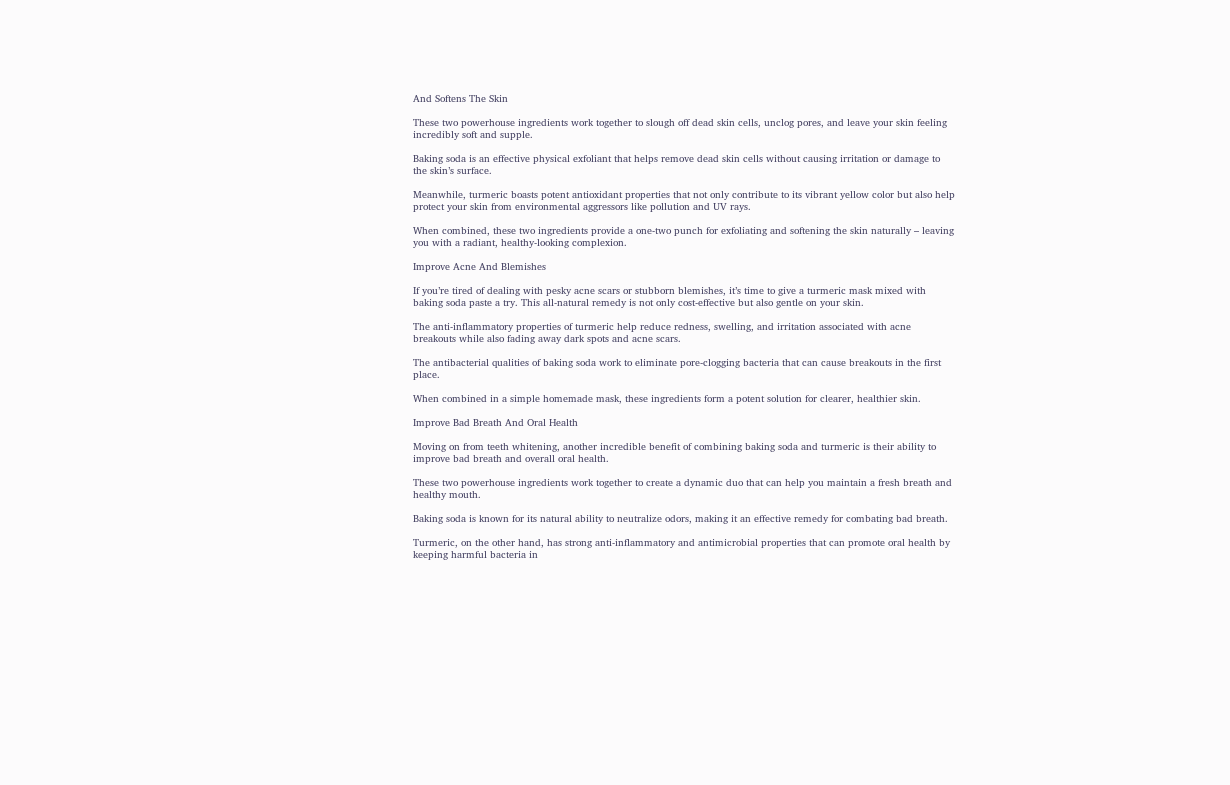And Softens The Skin

These two powerhouse ingredients work together to slough off dead skin cells, unclog pores, and leave your skin feeling incredibly soft and supple.

Baking soda is an effective physical exfoliant that helps remove dead skin cells without causing irritation or damage to the skin’s surface.

Meanwhile, turmeric boasts potent antioxidant properties that not only contribute to its vibrant yellow color but also help protect your skin from environmental aggressors like pollution and UV rays.

When combined, these two ingredients provide a one-two punch for exfoliating and softening the skin naturally – leaving you with a radiant, healthy-looking complexion.

Improve Acne And Blemishes

If you’re tired of dealing with pesky acne scars or stubborn blemishes, it’s time to give a turmeric mask mixed with baking soda paste a try. This all-natural remedy is not only cost-effective but also gentle on your skin.

The anti-inflammatory properties of turmeric help reduce redness, swelling, and irritation associated with acne breakouts while also fading away dark spots and acne scars.

The antibacterial qualities of baking soda work to eliminate pore-clogging bacteria that can cause breakouts in the first place.

When combined in a simple homemade mask, these ingredients form a potent solution for clearer, healthier skin.

Improve Bad Breath And Oral Health

Moving on from teeth whitening, another incredible benefit of combining baking soda and turmeric is their ability to improve bad breath and overall oral health.

These two powerhouse ingredients work together to create a dynamic duo that can help you maintain a fresh breath and healthy mouth.

Baking soda is known for its natural ability to neutralize odors, making it an effective remedy for combating bad breath.

Turmeric, on the other hand, has strong anti-inflammatory and antimicrobial properties that can promote oral health by keeping harmful bacteria in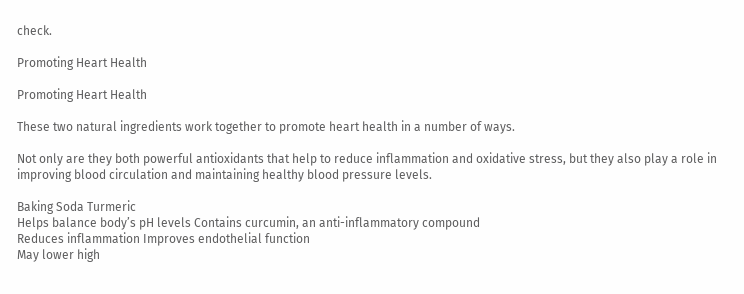check.

Promoting Heart Health

Promoting Heart Health

These two natural ingredients work together to promote heart health in a number of ways.

Not only are they both powerful antioxidants that help to reduce inflammation and oxidative stress, but they also play a role in improving blood circulation and maintaining healthy blood pressure levels.

Baking Soda Turmeric
Helps balance body’s pH levels Contains curcumin, an anti-inflammatory compound
Reduces inflammation Improves endothelial function
May lower high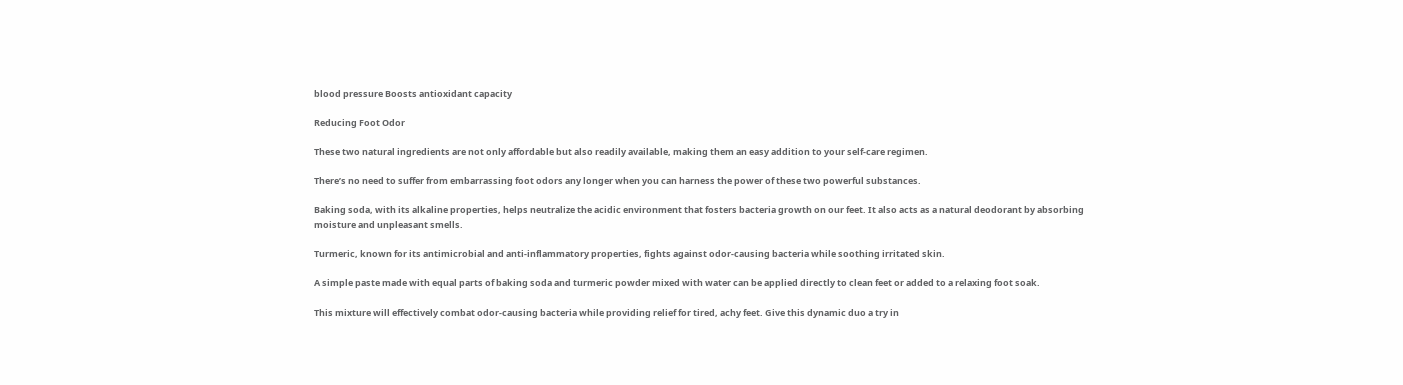blood pressure Boosts antioxidant capacity

Reducing Foot Odor

These two natural ingredients are not only affordable but also readily available, making them an easy addition to your self-care regimen.

There’s no need to suffer from embarrassing foot odors any longer when you can harness the power of these two powerful substances.

Baking soda, with its alkaline properties, helps neutralize the acidic environment that fosters bacteria growth on our feet. It also acts as a natural deodorant by absorbing moisture and unpleasant smells.

Turmeric, known for its antimicrobial and anti-inflammatory properties, fights against odor-causing bacteria while soothing irritated skin.

A simple paste made with equal parts of baking soda and turmeric powder mixed with water can be applied directly to clean feet or added to a relaxing foot soak.

This mixture will effectively combat odor-causing bacteria while providing relief for tired, achy feet. Give this dynamic duo a try in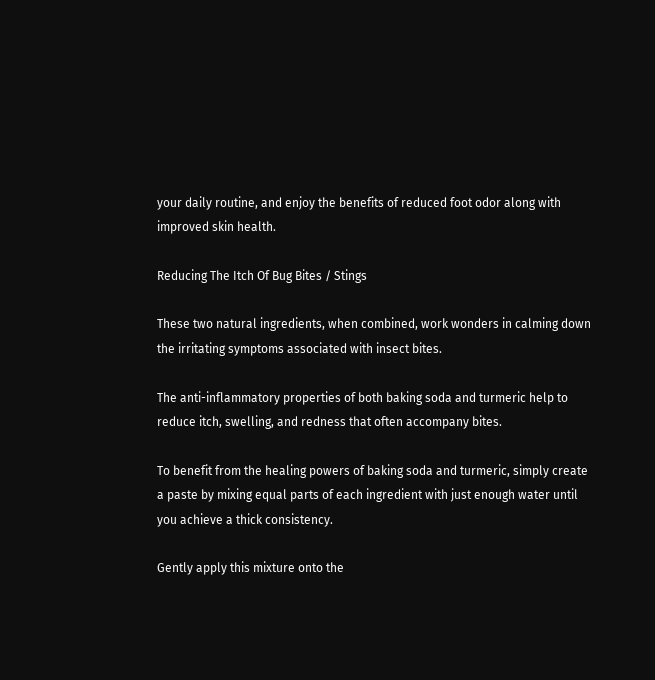your daily routine, and enjoy the benefits of reduced foot odor along with improved skin health.

Reducing The Itch Of Bug Bites / Stings

These two natural ingredients, when combined, work wonders in calming down the irritating symptoms associated with insect bites.

The anti-inflammatory properties of both baking soda and turmeric help to reduce itch, swelling, and redness that often accompany bites.

To benefit from the healing powers of baking soda and turmeric, simply create a paste by mixing equal parts of each ingredient with just enough water until you achieve a thick consistency.

Gently apply this mixture onto the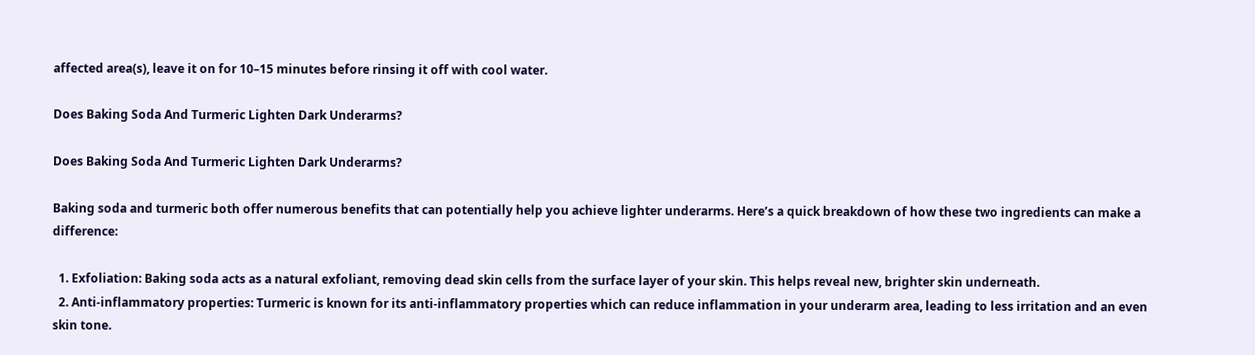affected area(s), leave it on for 10–15 minutes before rinsing it off with cool water.

Does Baking Soda And Turmeric Lighten Dark Underarms?

Does Baking Soda And Turmeric Lighten Dark Underarms?

Baking soda and turmeric both offer numerous benefits that can potentially help you achieve lighter underarms. Here’s a quick breakdown of how these two ingredients can make a difference:

  1. Exfoliation: Baking soda acts as a natural exfoliant, removing dead skin cells from the surface layer of your skin. This helps reveal new, brighter skin underneath.
  2. Anti-inflammatory properties: Turmeric is known for its anti-inflammatory properties which can reduce inflammation in your underarm area, leading to less irritation and an even skin tone.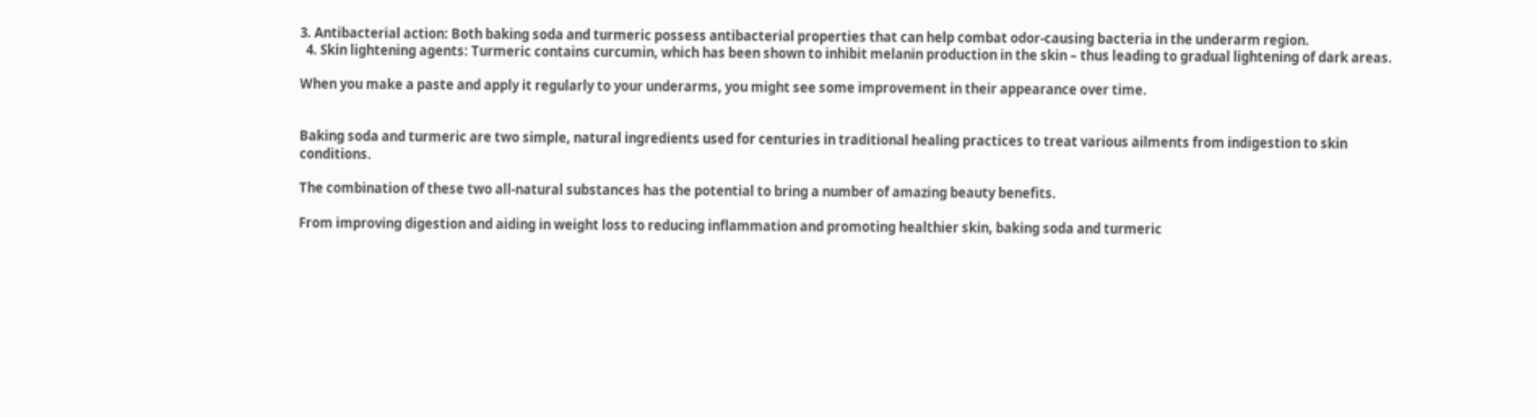3. Antibacterial action: Both baking soda and turmeric possess antibacterial properties that can help combat odor-causing bacteria in the underarm region.
  4. Skin lightening agents: Turmeric contains curcumin, which has been shown to inhibit melanin production in the skin – thus leading to gradual lightening of dark areas.

When you make a paste and apply it regularly to your underarms, you might see some improvement in their appearance over time.


Baking soda and turmeric are two simple, natural ingredients used for centuries in traditional healing practices to treat various ailments from indigestion to skin conditions.

The combination of these two all-natural substances has the potential to bring a number of amazing beauty benefits.

From improving digestion and aiding in weight loss to reducing inflammation and promoting healthier skin, baking soda and turmeric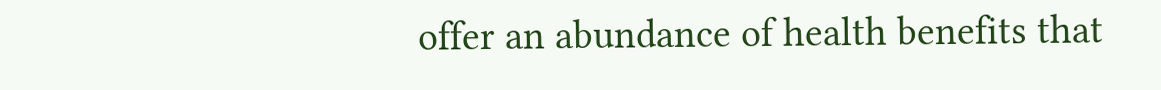offer an abundance of health benefits that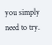you simply need to try.